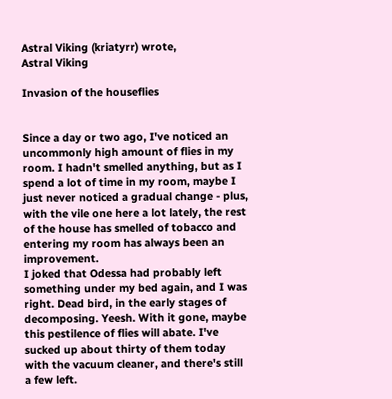Astral Viking (kriatyrr) wrote,
Astral Viking

Invasion of the houseflies


Since a day or two ago, I've noticed an uncommonly high amount of flies in my room. I hadn't smelled anything, but as I spend a lot of time in my room, maybe I just never noticed a gradual change - plus, with the vile one here a lot lately, the rest of the house has smelled of tobacco and entering my room has always been an improvement.
I joked that Odessa had probably left something under my bed again, and I was right. Dead bird, in the early stages of decomposing. Yeesh. With it gone, maybe this pestilence of flies will abate. I've sucked up about thirty of them today with the vacuum cleaner, and there's still a few left.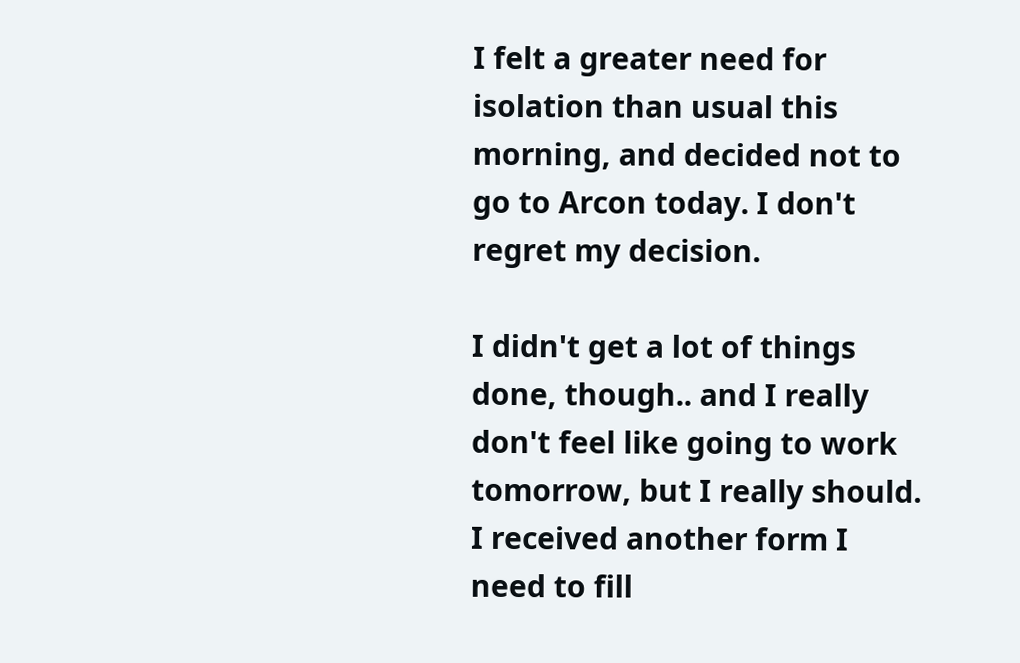I felt a greater need for isolation than usual this morning, and decided not to go to Arcon today. I don't regret my decision.

I didn't get a lot of things done, though.. and I really don't feel like going to work tomorrow, but I really should. I received another form I need to fill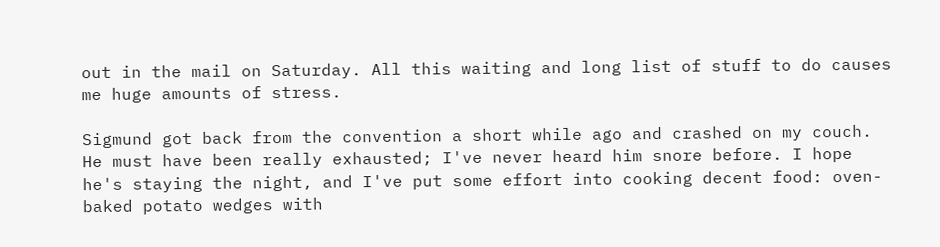out in the mail on Saturday. All this waiting and long list of stuff to do causes me huge amounts of stress.

Sigmund got back from the convention a short while ago and crashed on my couch. He must have been really exhausted; I've never heard him snore before. I hope he's staying the night, and I've put some effort into cooking decent food: oven-baked potato wedges with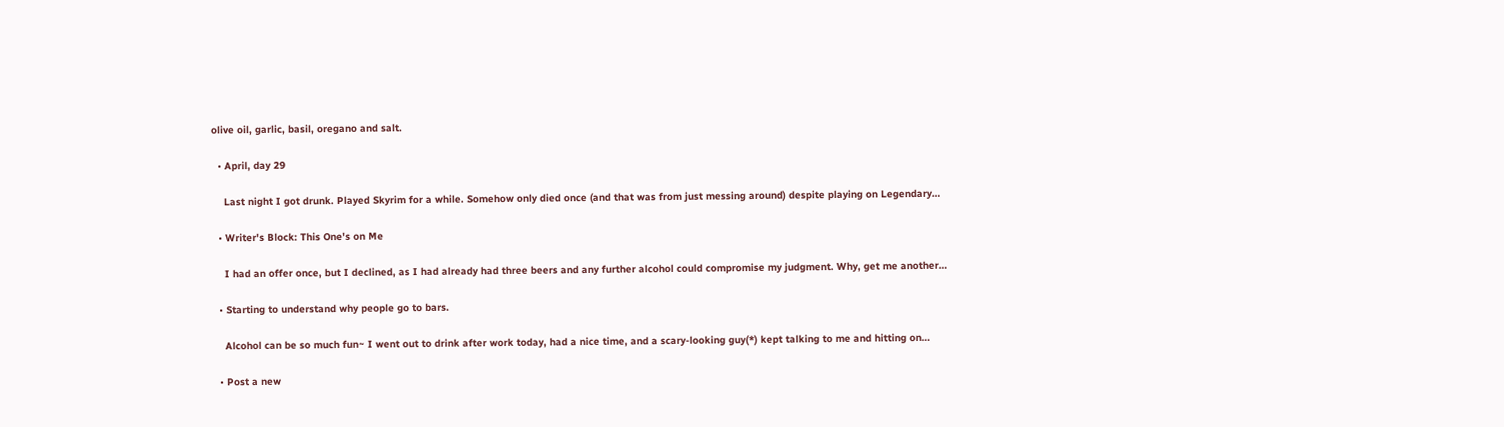olive oil, garlic, basil, oregano and salt.

  • April, day 29

    Last night I got drunk. Played Skyrim for a while. Somehow only died once (and that was from just messing around) despite playing on Legendary…

  • Writer's Block: This One's on Me

    I had an offer once, but I declined, as I had already had three beers and any further alcohol could compromise my judgment. Why, get me another…

  • Starting to understand why people go to bars.

    Alcohol can be so much fun~ I went out to drink after work today, had a nice time, and a scary-looking guy(*) kept talking to me and hitting on…

  • Post a new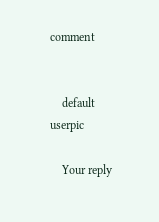comment


    default userpic

    Your reply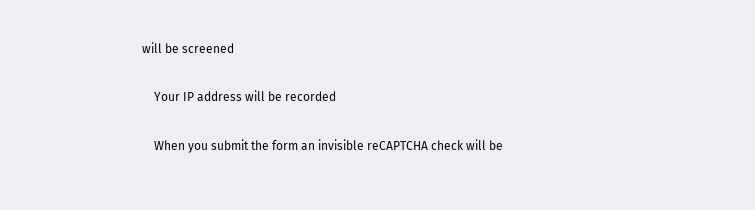will be screened

    Your IP address will be recorded

    When you submit the form an invisible reCAPTCHA check will be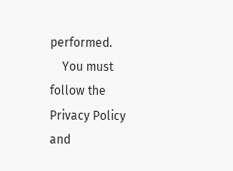performed.
    You must follow the Privacy Policy and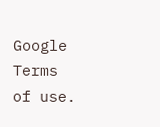Google Terms of use.